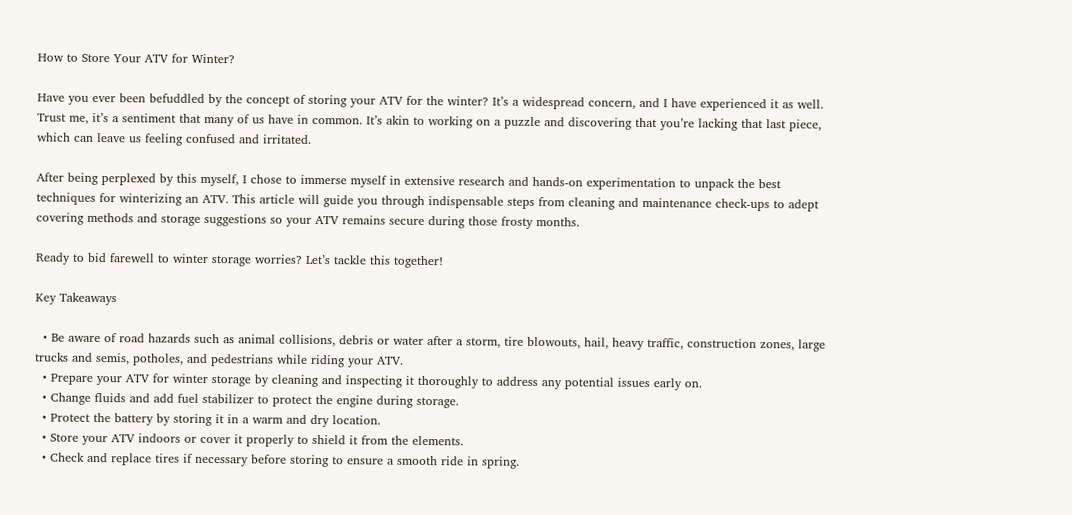How to Store Your ATV for Winter?

Have you ever been befuddled by the concept of storing your ATV for the winter? It’s a widespread concern, and I have experienced it as well. Trust me, it’s a sentiment that many of us have in common. It’s akin to working on a puzzle and discovering that you’re lacking that last piece, which can leave us feeling confused and irritated.

After being perplexed by this myself, I chose to immerse myself in extensive research and hands-on experimentation to unpack the best techniques for winterizing an ATV. This article will guide you through indispensable steps from cleaning and maintenance check-ups to adept covering methods and storage suggestions so your ATV remains secure during those frosty months.

Ready to bid farewell to winter storage worries? Let’s tackle this together!

Key Takeaways

  • Be aware of road hazards such as animal collisions, debris or water after a storm, tire blowouts, hail, heavy traffic, construction zones, large trucks and semis, potholes, and pedestrians while riding your ATV.
  • Prepare your ATV for winter storage by cleaning and inspecting it thoroughly to address any potential issues early on.
  • Change fluids and add fuel stabilizer to protect the engine during storage.
  • Protect the battery by storing it in a warm and dry location.
  • Store your ATV indoors or cover it properly to shield it from the elements.
  • Check and replace tires if necessary before storing to ensure a smooth ride in spring.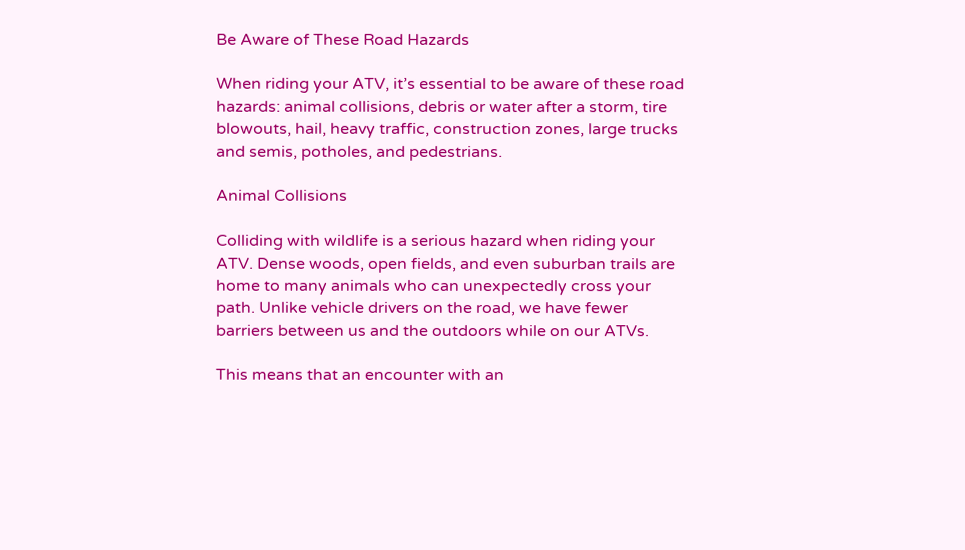Be Aware of These Road Hazards

When riding your ATV, it’s essential to be aware of these road hazards: animal collisions, debris or water after a storm, tire blowouts, hail, heavy traffic, construction zones, large trucks and semis, potholes, and pedestrians.

Animal Collisions

Colliding with wildlife is a serious hazard when riding your ATV. Dense woods, open fields, and even suburban trails are home to many animals who can unexpectedly cross your path. Unlike vehicle drivers on the road, we have fewer barriers between us and the outdoors while on our ATVs.

This means that an encounter with an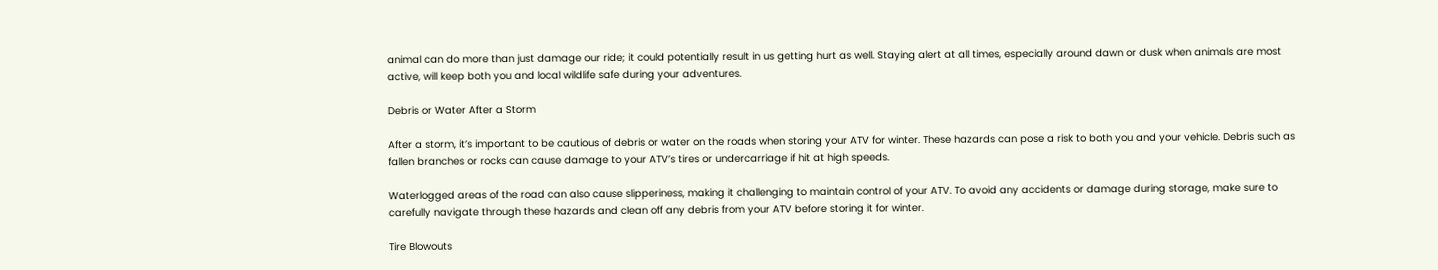animal can do more than just damage our ride; it could potentially result in us getting hurt as well. Staying alert at all times, especially around dawn or dusk when animals are most active, will keep both you and local wildlife safe during your adventures.

Debris or Water After a Storm

After a storm, it’s important to be cautious of debris or water on the roads when storing your ATV for winter. These hazards can pose a risk to both you and your vehicle. Debris such as fallen branches or rocks can cause damage to your ATV’s tires or undercarriage if hit at high speeds.

Waterlogged areas of the road can also cause slipperiness, making it challenging to maintain control of your ATV. To avoid any accidents or damage during storage, make sure to carefully navigate through these hazards and clean off any debris from your ATV before storing it for winter.

Tire Blowouts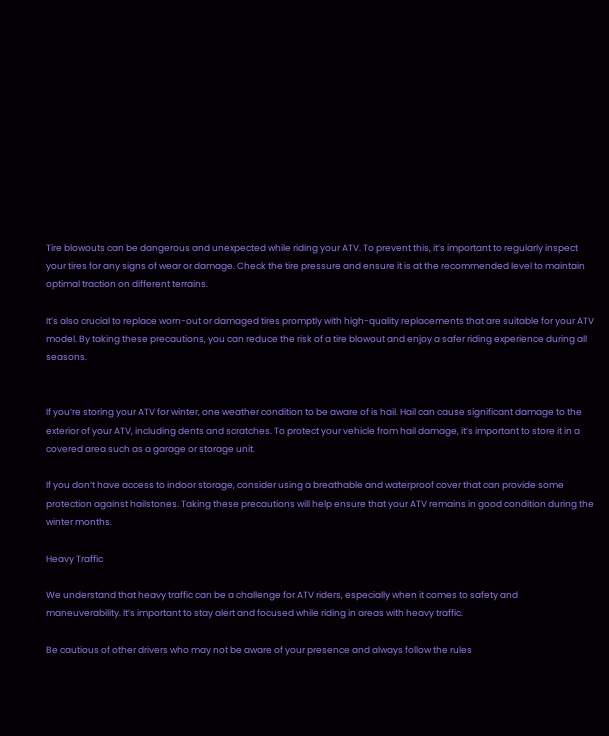Tire blowouts can be dangerous and unexpected while riding your ATV. To prevent this, it’s important to regularly inspect your tires for any signs of wear or damage. Check the tire pressure and ensure it is at the recommended level to maintain optimal traction on different terrains.

It’s also crucial to replace worn-out or damaged tires promptly with high-quality replacements that are suitable for your ATV model. By taking these precautions, you can reduce the risk of a tire blowout and enjoy a safer riding experience during all seasons.


If you’re storing your ATV for winter, one weather condition to be aware of is hail. Hail can cause significant damage to the exterior of your ATV, including dents and scratches. To protect your vehicle from hail damage, it’s important to store it in a covered area such as a garage or storage unit.

If you don’t have access to indoor storage, consider using a breathable and waterproof cover that can provide some protection against hailstones. Taking these precautions will help ensure that your ATV remains in good condition during the winter months.

Heavy Traffic

We understand that heavy traffic can be a challenge for ATV riders, especially when it comes to safety and maneuverability. It’s important to stay alert and focused while riding in areas with heavy traffic.

Be cautious of other drivers who may not be aware of your presence and always follow the rules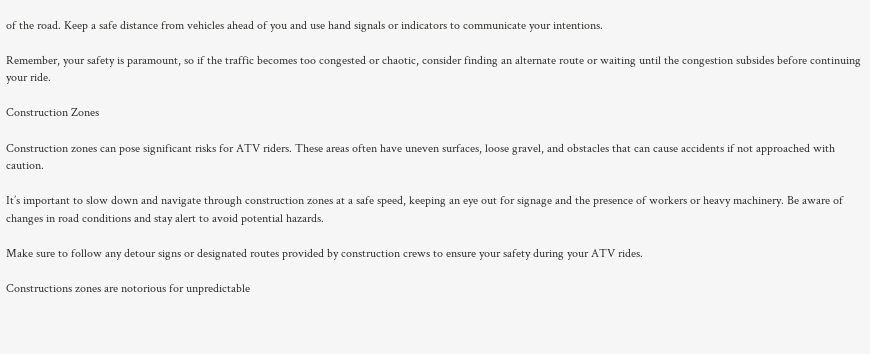of the road. Keep a safe distance from vehicles ahead of you and use hand signals or indicators to communicate your intentions.

Remember, your safety is paramount, so if the traffic becomes too congested or chaotic, consider finding an alternate route or waiting until the congestion subsides before continuing your ride.

Construction Zones

Construction zones can pose significant risks for ATV riders. These areas often have uneven surfaces, loose gravel, and obstacles that can cause accidents if not approached with caution.

It’s important to slow down and navigate through construction zones at a safe speed, keeping an eye out for signage and the presence of workers or heavy machinery. Be aware of changes in road conditions and stay alert to avoid potential hazards.

Make sure to follow any detour signs or designated routes provided by construction crews to ensure your safety during your ATV rides.

Constructions zones are notorious for unpredictable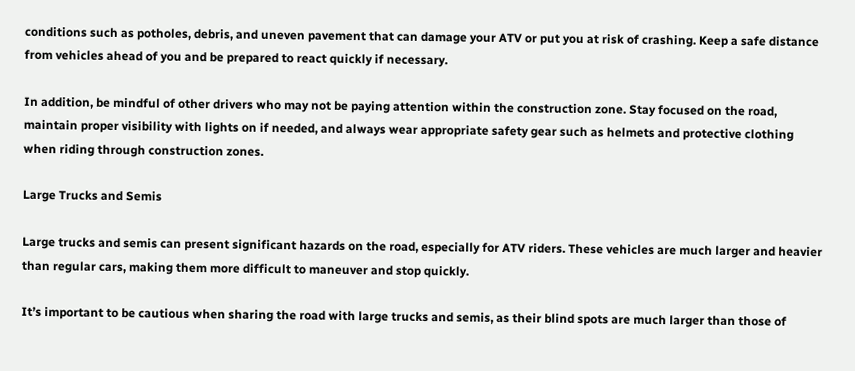conditions such as potholes, debris, and uneven pavement that can damage your ATV or put you at risk of crashing. Keep a safe distance from vehicles ahead of you and be prepared to react quickly if necessary.

In addition, be mindful of other drivers who may not be paying attention within the construction zone. Stay focused on the road, maintain proper visibility with lights on if needed, and always wear appropriate safety gear such as helmets and protective clothing when riding through construction zones.

Large Trucks and Semis

Large trucks and semis can present significant hazards on the road, especially for ATV riders. These vehicles are much larger and heavier than regular cars, making them more difficult to maneuver and stop quickly.

It’s important to be cautious when sharing the road with large trucks and semis, as their blind spots are much larger than those of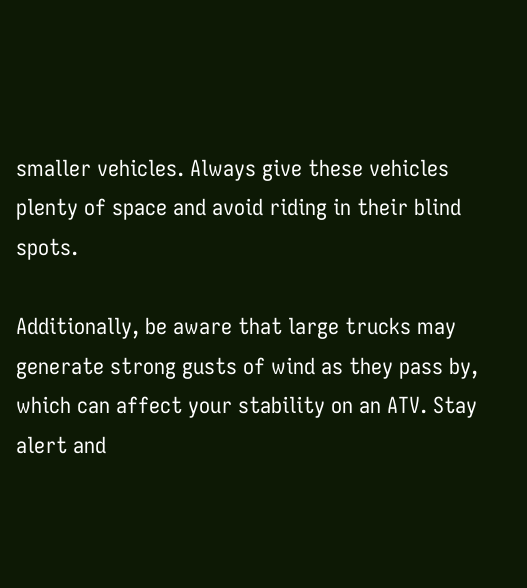smaller vehicles. Always give these vehicles plenty of space and avoid riding in their blind spots.

Additionally, be aware that large trucks may generate strong gusts of wind as they pass by, which can affect your stability on an ATV. Stay alert and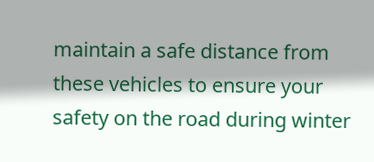maintain a safe distance from these vehicles to ensure your safety on the road during winter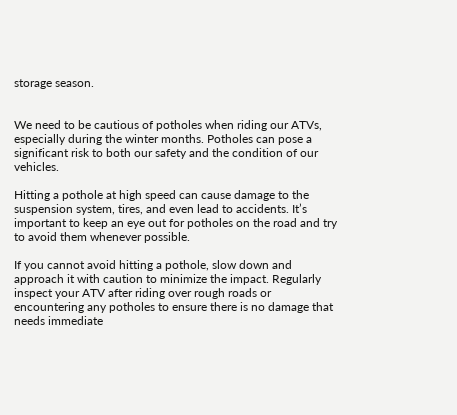storage season.


We need to be cautious of potholes when riding our ATVs, especially during the winter months. Potholes can pose a significant risk to both our safety and the condition of our vehicles.

Hitting a pothole at high speed can cause damage to the suspension system, tires, and even lead to accidents. It’s important to keep an eye out for potholes on the road and try to avoid them whenever possible.

If you cannot avoid hitting a pothole, slow down and approach it with caution to minimize the impact. Regularly inspect your ATV after riding over rough roads or encountering any potholes to ensure there is no damage that needs immediate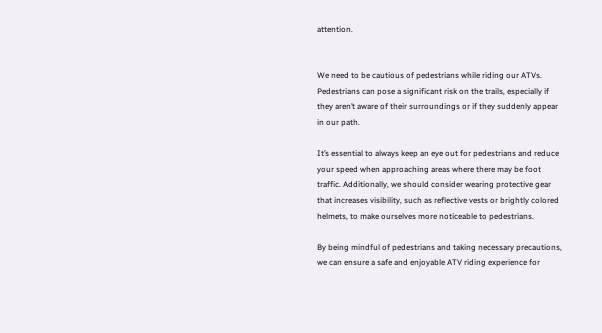attention.


We need to be cautious of pedestrians while riding our ATVs. Pedestrians can pose a significant risk on the trails, especially if they aren’t aware of their surroundings or if they suddenly appear in our path.

It’s essential to always keep an eye out for pedestrians and reduce your speed when approaching areas where there may be foot traffic. Additionally, we should consider wearing protective gear that increases visibility, such as reflective vests or brightly colored helmets, to make ourselves more noticeable to pedestrians.

By being mindful of pedestrians and taking necessary precautions, we can ensure a safe and enjoyable ATV riding experience for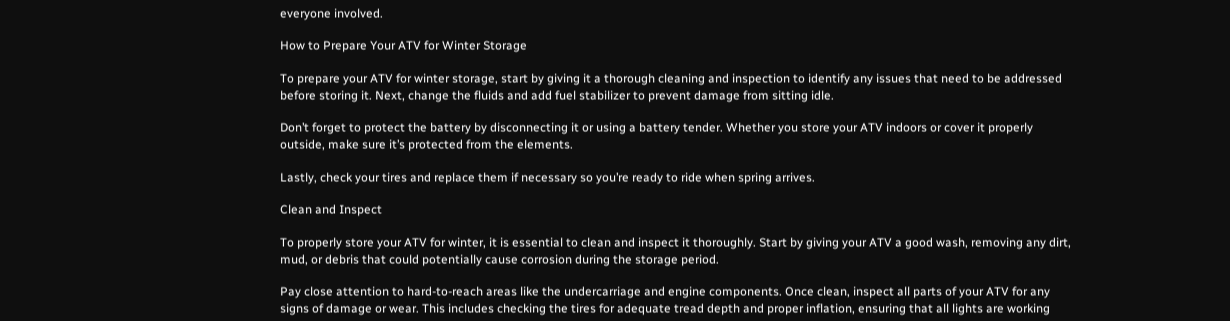everyone involved.

How to Prepare Your ATV for Winter Storage

To prepare your ATV for winter storage, start by giving it a thorough cleaning and inspection to identify any issues that need to be addressed before storing it. Next, change the fluids and add fuel stabilizer to prevent damage from sitting idle.

Don’t forget to protect the battery by disconnecting it or using a battery tender. Whether you store your ATV indoors or cover it properly outside, make sure it’s protected from the elements.

Lastly, check your tires and replace them if necessary so you’re ready to ride when spring arrives.

Clean and Inspect

To properly store your ATV for winter, it is essential to clean and inspect it thoroughly. Start by giving your ATV a good wash, removing any dirt, mud, or debris that could potentially cause corrosion during the storage period.

Pay close attention to hard-to-reach areas like the undercarriage and engine components. Once clean, inspect all parts of your ATV for any signs of damage or wear. This includes checking the tires for adequate tread depth and proper inflation, ensuring that all lights are working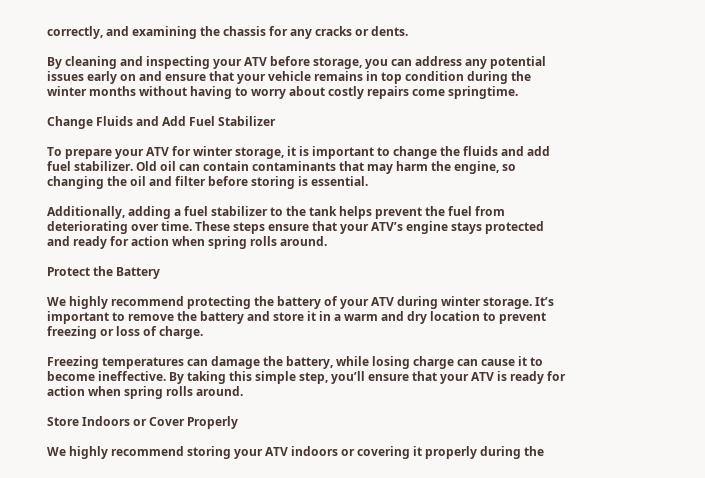correctly, and examining the chassis for any cracks or dents.

By cleaning and inspecting your ATV before storage, you can address any potential issues early on and ensure that your vehicle remains in top condition during the winter months without having to worry about costly repairs come springtime.

Change Fluids and Add Fuel Stabilizer

To prepare your ATV for winter storage, it is important to change the fluids and add fuel stabilizer. Old oil can contain contaminants that may harm the engine, so changing the oil and filter before storing is essential.

Additionally, adding a fuel stabilizer to the tank helps prevent the fuel from deteriorating over time. These steps ensure that your ATV’s engine stays protected and ready for action when spring rolls around.

Protect the Battery

We highly recommend protecting the battery of your ATV during winter storage. It’s important to remove the battery and store it in a warm and dry location to prevent freezing or loss of charge.

Freezing temperatures can damage the battery, while losing charge can cause it to become ineffective. By taking this simple step, you’ll ensure that your ATV is ready for action when spring rolls around.

Store Indoors or Cover Properly

We highly recommend storing your ATV indoors or covering it properly during the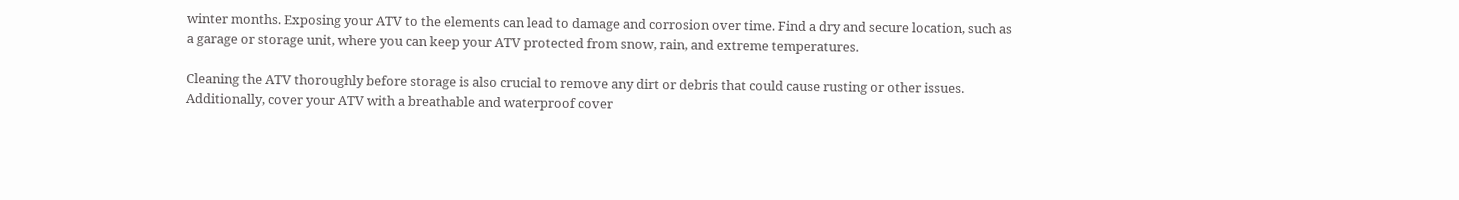winter months. Exposing your ATV to the elements can lead to damage and corrosion over time. Find a dry and secure location, such as a garage or storage unit, where you can keep your ATV protected from snow, rain, and extreme temperatures.

Cleaning the ATV thoroughly before storage is also crucial to remove any dirt or debris that could cause rusting or other issues. Additionally, cover your ATV with a breathable and waterproof cover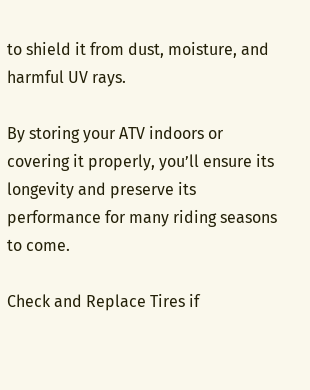to shield it from dust, moisture, and harmful UV rays.

By storing your ATV indoors or covering it properly, you’ll ensure its longevity and preserve its performance for many riding seasons to come.

Check and Replace Tires if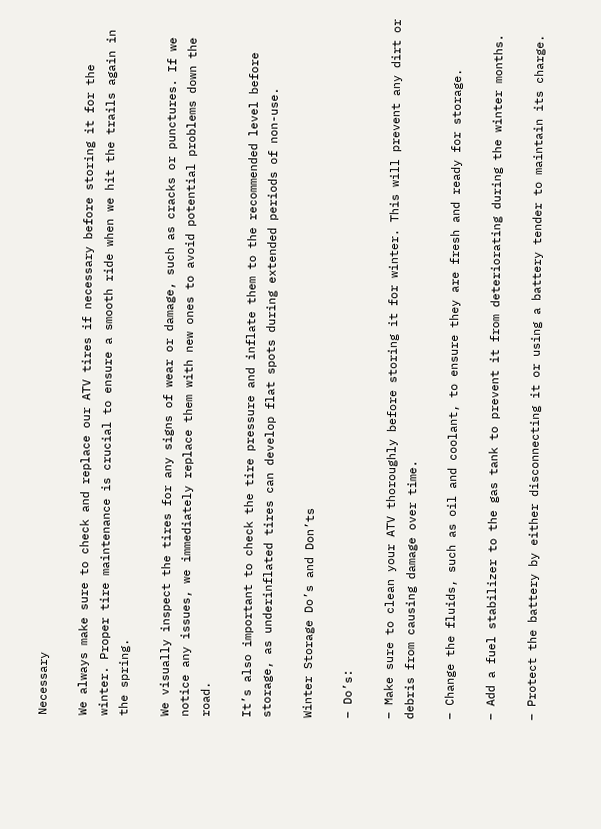Necessary

We always make sure to check and replace our ATV tires if necessary before storing it for the winter. Proper tire maintenance is crucial to ensure a smooth ride when we hit the trails again in the spring.

We visually inspect the tires for any signs of wear or damage, such as cracks or punctures. If we notice any issues, we immediately replace them with new ones to avoid potential problems down the road.

It’s also important to check the tire pressure and inflate them to the recommended level before storage, as underinflated tires can develop flat spots during extended periods of non-use.

Winter Storage Do’s and Don’ts

– Do’s:

– Make sure to clean your ATV thoroughly before storing it for winter. This will prevent any dirt or debris from causing damage over time.

– Change the fluids, such as oil and coolant, to ensure they are fresh and ready for storage.

– Add a fuel stabilizer to the gas tank to prevent it from deteriorating during the winter months.

– Protect the battery by either disconnecting it or using a battery tender to maintain its charge.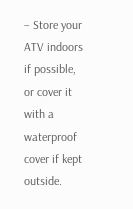– Store your ATV indoors if possible, or cover it with a waterproof cover if kept outside.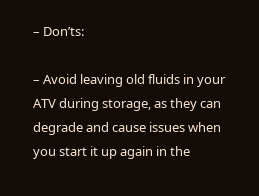– Don’ts:

– Avoid leaving old fluids in your ATV during storage, as they can degrade and cause issues when you start it up again in the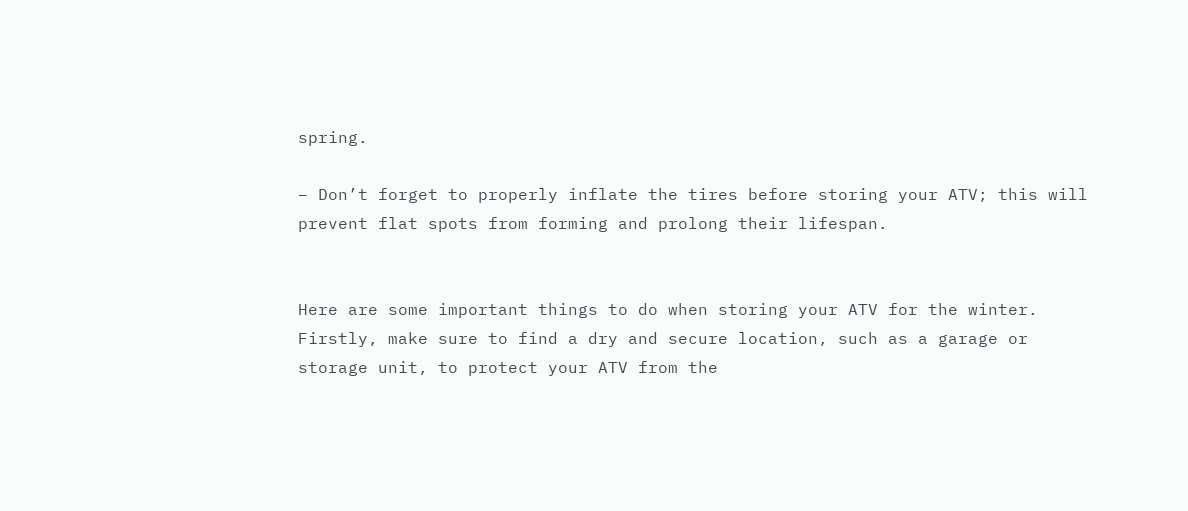spring.

– Don’t forget to properly inflate the tires before storing your ATV; this will prevent flat spots from forming and prolong their lifespan.


Here are some important things to do when storing your ATV for the winter. Firstly, make sure to find a dry and secure location, such as a garage or storage unit, to protect your ATV from the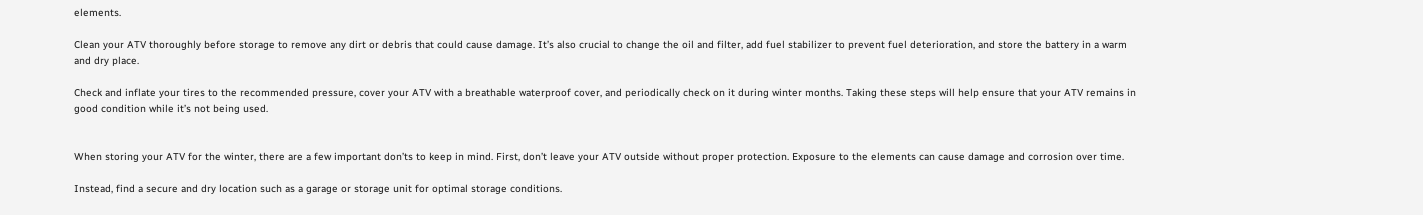elements.

Clean your ATV thoroughly before storage to remove any dirt or debris that could cause damage. It’s also crucial to change the oil and filter, add fuel stabilizer to prevent fuel deterioration, and store the battery in a warm and dry place.

Check and inflate your tires to the recommended pressure, cover your ATV with a breathable waterproof cover, and periodically check on it during winter months. Taking these steps will help ensure that your ATV remains in good condition while it’s not being used.


When storing your ATV for the winter, there are a few important don’ts to keep in mind. First, don’t leave your ATV outside without proper protection. Exposure to the elements can cause damage and corrosion over time.

Instead, find a secure and dry location such as a garage or storage unit for optimal storage conditions.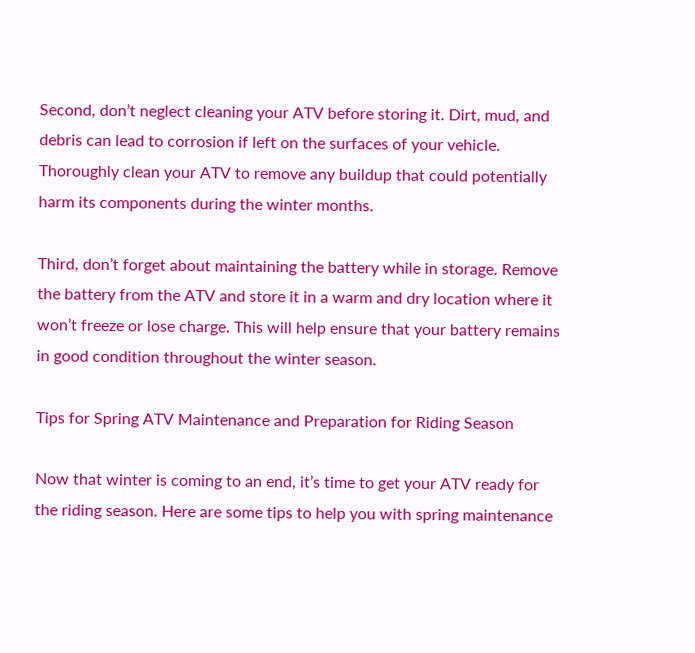Second, don’t neglect cleaning your ATV before storing it. Dirt, mud, and debris can lead to corrosion if left on the surfaces of your vehicle. Thoroughly clean your ATV to remove any buildup that could potentially harm its components during the winter months.

Third, don’t forget about maintaining the battery while in storage. Remove the battery from the ATV and store it in a warm and dry location where it won’t freeze or lose charge. This will help ensure that your battery remains in good condition throughout the winter season.

Tips for Spring ATV Maintenance and Preparation for Riding Season

Now that winter is coming to an end, it’s time to get your ATV ready for the riding season. Here are some tips to help you with spring maintenance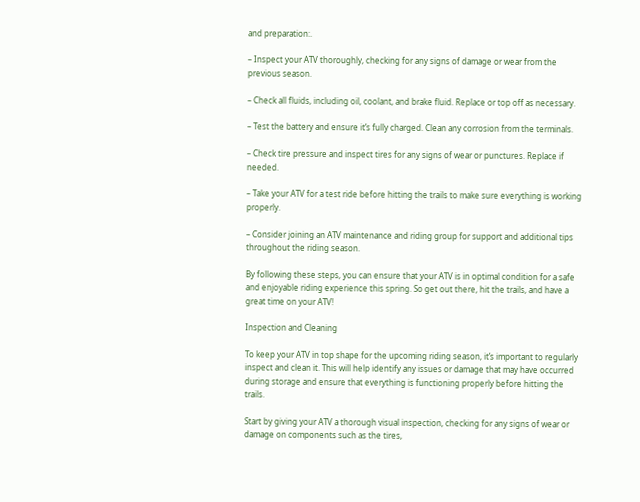and preparation:.

– Inspect your ATV thoroughly, checking for any signs of damage or wear from the previous season.

– Check all fluids, including oil, coolant, and brake fluid. Replace or top off as necessary.

– Test the battery and ensure it’s fully charged. Clean any corrosion from the terminals.

– Check tire pressure and inspect tires for any signs of wear or punctures. Replace if needed.

– Take your ATV for a test ride before hitting the trails to make sure everything is working properly.

– Consider joining an ATV maintenance and riding group for support and additional tips throughout the riding season.

By following these steps, you can ensure that your ATV is in optimal condition for a safe and enjoyable riding experience this spring. So get out there, hit the trails, and have a great time on your ATV!

Inspection and Cleaning

To keep your ATV in top shape for the upcoming riding season, it’s important to regularly inspect and clean it. This will help identify any issues or damage that may have occurred during storage and ensure that everything is functioning properly before hitting the trails.

Start by giving your ATV a thorough visual inspection, checking for any signs of wear or damage on components such as the tires,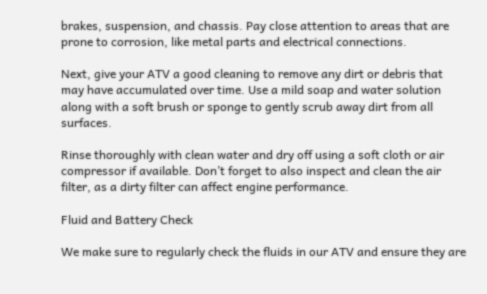brakes, suspension, and chassis. Pay close attention to areas that are prone to corrosion, like metal parts and electrical connections.

Next, give your ATV a good cleaning to remove any dirt or debris that may have accumulated over time. Use a mild soap and water solution along with a soft brush or sponge to gently scrub away dirt from all surfaces.

Rinse thoroughly with clean water and dry off using a soft cloth or air compressor if available. Don’t forget to also inspect and clean the air filter, as a dirty filter can affect engine performance.

Fluid and Battery Check

We make sure to regularly check the fluids in our ATV and ensure they are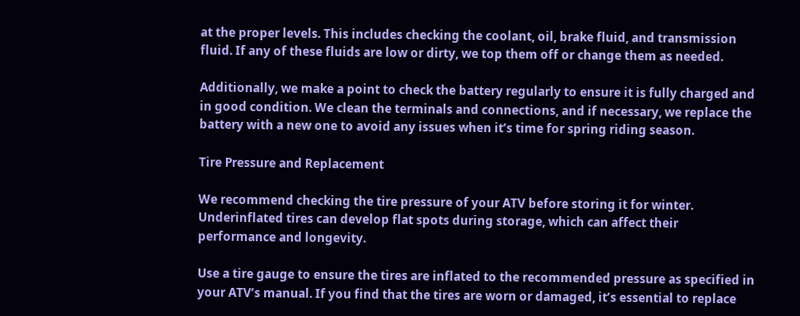at the proper levels. This includes checking the coolant, oil, brake fluid, and transmission fluid. If any of these fluids are low or dirty, we top them off or change them as needed.

Additionally, we make a point to check the battery regularly to ensure it is fully charged and in good condition. We clean the terminals and connections, and if necessary, we replace the battery with a new one to avoid any issues when it’s time for spring riding season.

Tire Pressure and Replacement

We recommend checking the tire pressure of your ATV before storing it for winter. Underinflated tires can develop flat spots during storage, which can affect their performance and longevity.

Use a tire gauge to ensure the tires are inflated to the recommended pressure as specified in your ATV’s manual. If you find that the tires are worn or damaged, it’s essential to replace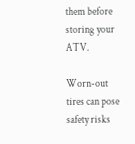them before storing your ATV.

Worn-out tires can pose safety risks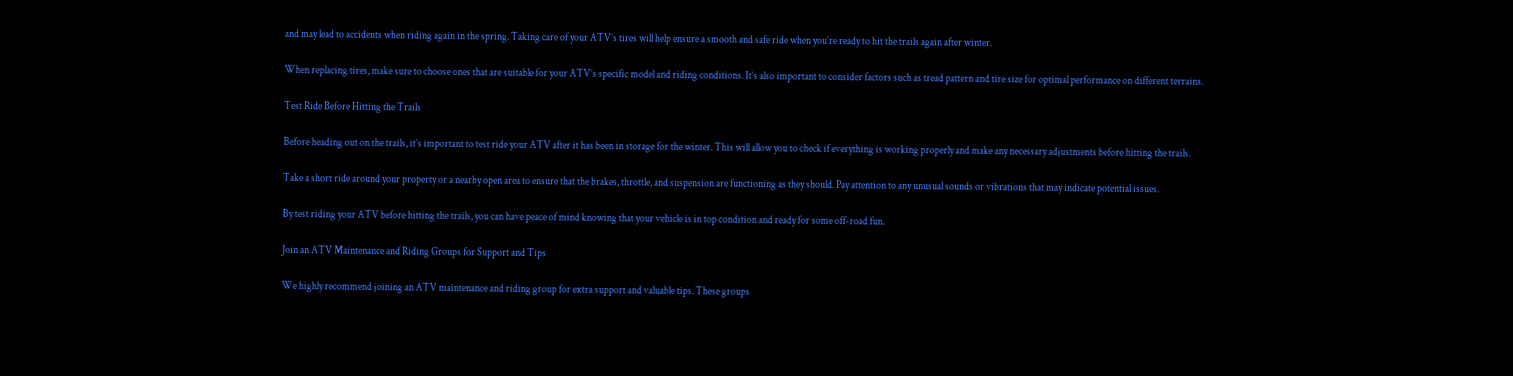and may lead to accidents when riding again in the spring. Taking care of your ATV’s tires will help ensure a smooth and safe ride when you’re ready to hit the trails again after winter.

When replacing tires, make sure to choose ones that are suitable for your ATV’s specific model and riding conditions. It’s also important to consider factors such as tread pattern and tire size for optimal performance on different terrains.

Test Ride Before Hitting the Trails

Before heading out on the trails, it’s important to test ride your ATV after it has been in storage for the winter. This will allow you to check if everything is working properly and make any necessary adjustments before hitting the trails.

Take a short ride around your property or a nearby open area to ensure that the brakes, throttle, and suspension are functioning as they should. Pay attention to any unusual sounds or vibrations that may indicate potential issues.

By test riding your ATV before hitting the trails, you can have peace of mind knowing that your vehicle is in top condition and ready for some off-road fun.

Join an ATV Maintenance and Riding Groups for Support and Tips

We highly recommend joining an ATV maintenance and riding group for extra support and valuable tips. These groups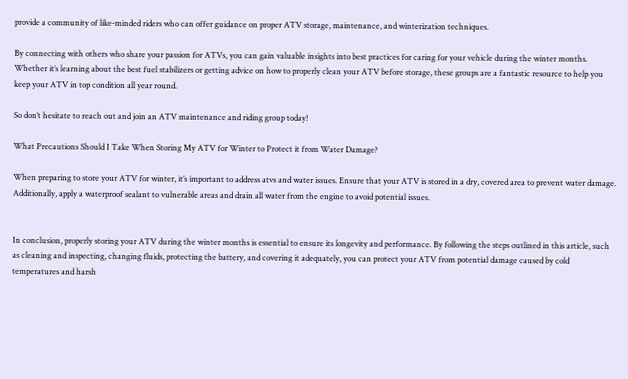provide a community of like-minded riders who can offer guidance on proper ATV storage, maintenance, and winterization techniques.

By connecting with others who share your passion for ATVs, you can gain valuable insights into best practices for caring for your vehicle during the winter months. Whether it’s learning about the best fuel stabilizers or getting advice on how to properly clean your ATV before storage, these groups are a fantastic resource to help you keep your ATV in top condition all year round.

So don’t hesitate to reach out and join an ATV maintenance and riding group today!

What Precautions Should I Take When Storing My ATV for Winter to Protect it from Water Damage?

When preparing to store your ATV for winter, it’s important to address atvs and water issues. Ensure that your ATV is stored in a dry, covered area to prevent water damage. Additionally, apply a waterproof sealant to vulnerable areas and drain all water from the engine to avoid potential issues.


In conclusion, properly storing your ATV during the winter months is essential to ensure its longevity and performance. By following the steps outlined in this article, such as cleaning and inspecting, changing fluids, protecting the battery, and covering it adequately, you can protect your ATV from potential damage caused by cold temperatures and harsh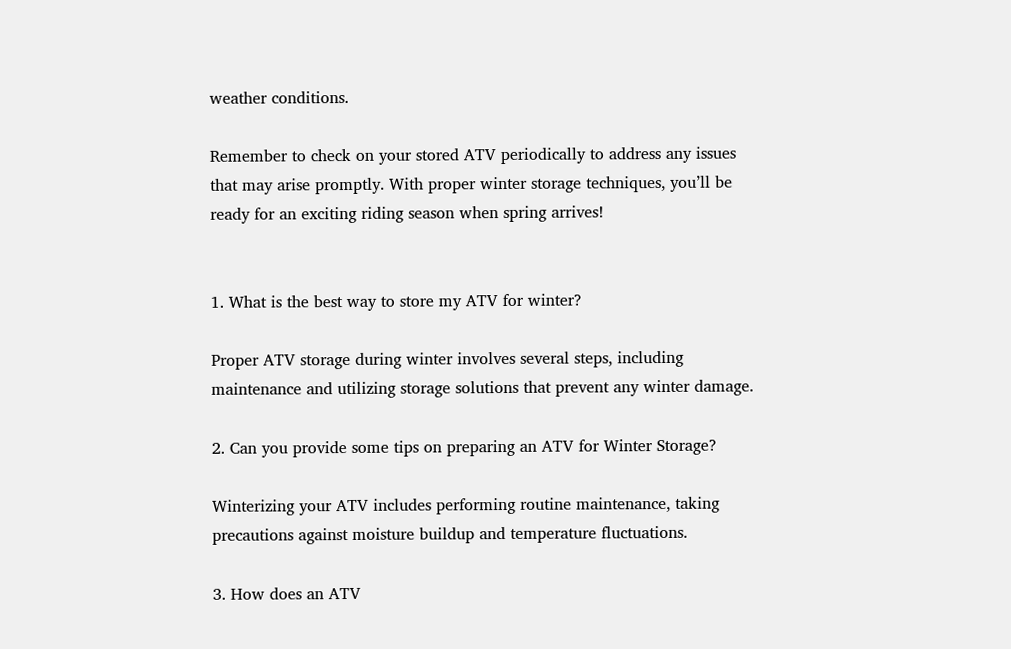weather conditions.

Remember to check on your stored ATV periodically to address any issues that may arise promptly. With proper winter storage techniques, you’ll be ready for an exciting riding season when spring arrives!


1. What is the best way to store my ATV for winter?

Proper ATV storage during winter involves several steps, including maintenance and utilizing storage solutions that prevent any winter damage.

2. Can you provide some tips on preparing an ATV for Winter Storage?

Winterizing your ATV includes performing routine maintenance, taking precautions against moisture buildup and temperature fluctuations.

3. How does an ATV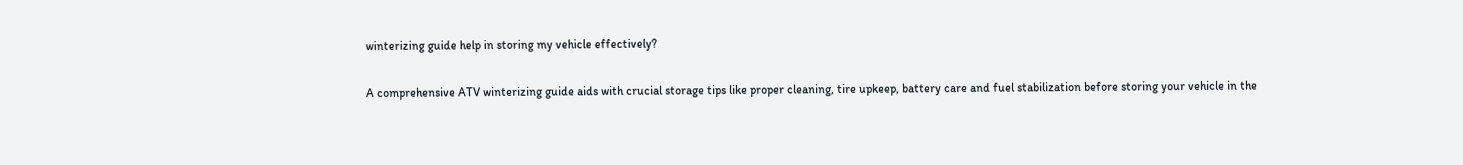winterizing guide help in storing my vehicle effectively?

A comprehensive ATV winterizing guide aids with crucial storage tips like proper cleaning, tire upkeep, battery care and fuel stabilization before storing your vehicle in the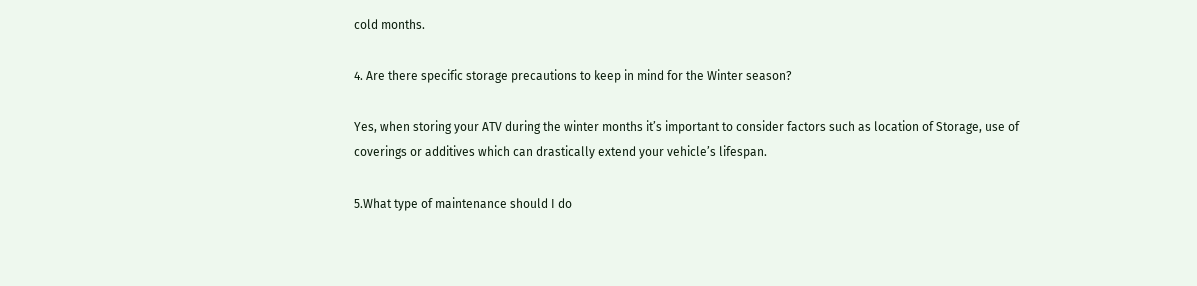cold months.

4. Are there specific storage precautions to keep in mind for the Winter season?

Yes, when storing your ATV during the winter months it’s important to consider factors such as location of Storage, use of coverings or additives which can drastically extend your vehicle’s lifespan.

5.What type of maintenance should I do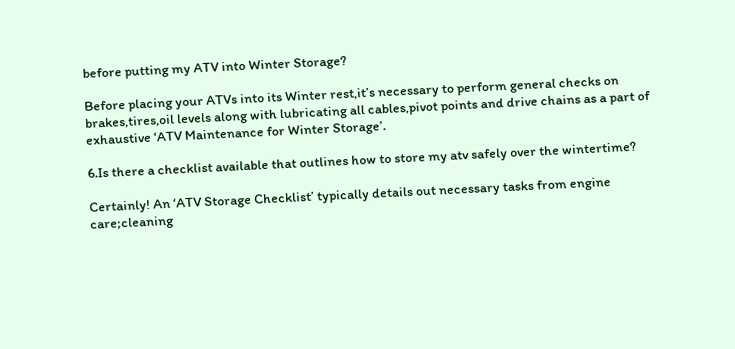before putting my ATV into Winter Storage?

Before placing your ATVs into its Winter rest,it’s necessary to perform general checks on brakes,tires,oil levels along with lubricating all cables,pivot points and drive chains as a part of exhaustive ‘ATV Maintenance for Winter Storage’.

6.Is there a checklist available that outlines how to store my atv safely over the wintertime?

Certainly! An ‘ATV Storage Checklist’ typically details out necessary tasks from engine care;cleaning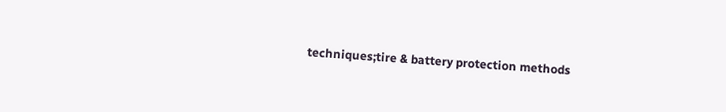techniques;tire & battery protection methods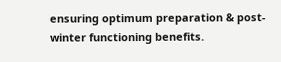ensuring optimum preparation & post-winter functioning benefits.